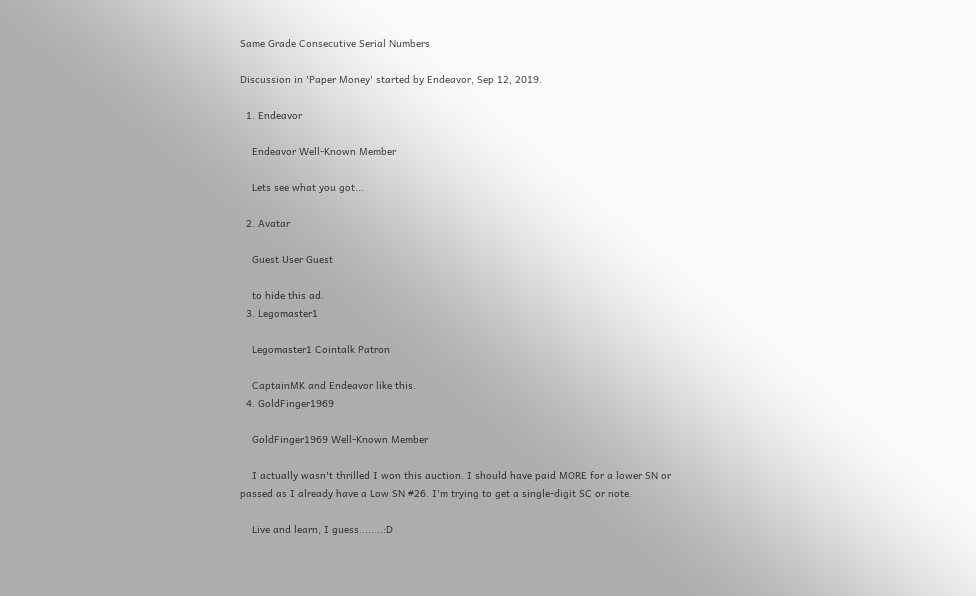Same Grade Consecutive Serial Numbers

Discussion in 'Paper Money' started by Endeavor, Sep 12, 2019.

  1. Endeavor

    Endeavor Well-Known Member

    Lets see what you got...

  2. Avatar

    Guest User Guest

    to hide this ad.
  3. Legomaster1

    Legomaster1 Cointalk Patron

    CaptainMK and Endeavor like this.
  4. GoldFinger1969

    GoldFinger1969 Well-Known Member

    I actually wasn't thrilled I won this auction. I should have paid MORE for a lower SN or passed as I already have a Low SN #26. I'm trying to get a single-digit SC or note.

    Live and learn, I guess........:D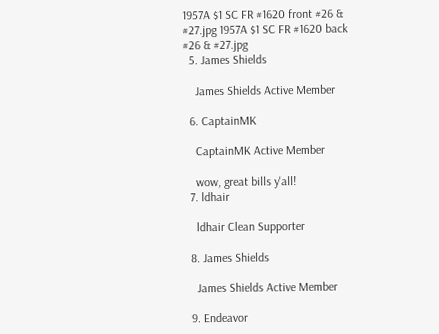1957A $1 SC FR #1620 front #26 & #27.jpg 1957A $1 SC FR #1620 back #26 & #27.jpg
  5. James Shields

    James Shields Active Member

  6. CaptainMK

    CaptainMK Active Member

    wow, great bills y'all!
  7. ldhair

    ldhair Clean Supporter

  8. James Shields

    James Shields Active Member

  9. Endeavor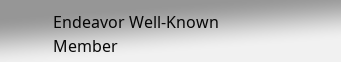Endeavor Well-Known Member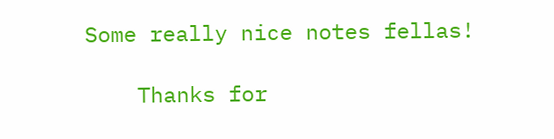Some really nice notes fellas!

    Thanks for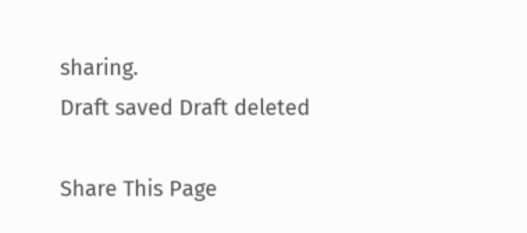sharing.
Draft saved Draft deleted

Share This Page